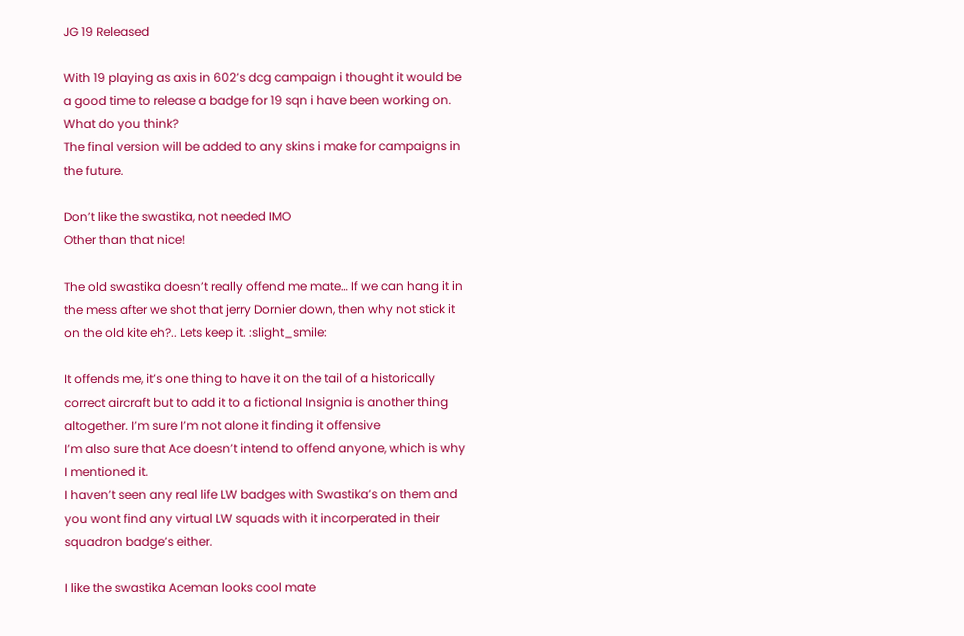JG 19 Released

With 19 playing as axis in 602’s dcg campaign i thought it would be a good time to release a badge for 19 sqn i have been working on.
What do you think?
The final version will be added to any skins i make for campaigns in the future.

Don’t like the swastika, not needed IMO
Other than that nice!

The old swastika doesn’t really offend me mate… If we can hang it in the mess after we shot that jerry Dornier down, then why not stick it on the old kite eh?.. Lets keep it. :slight_smile:

It offends me, it’s one thing to have it on the tail of a historically correct aircraft but to add it to a fictional Insignia is another thing altogether. I’m sure I’m not alone it finding it offensive
I’m also sure that Ace doesn’t intend to offend anyone, which is why I mentioned it.
I haven’t seen any real life LW badges with Swastika’s on them and you wont find any virtual LW squads with it incorperated in their squadron badge’s either.

I like the swastika Aceman looks cool mate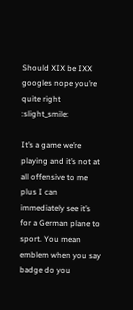Should XIX be IXX googles nope you’re quite right :slight_smile:

It’s a game we’re playing and it’s not at all offensive to me plus I can immediately see it’s for a German plane to sport. You mean emblem when you say badge do you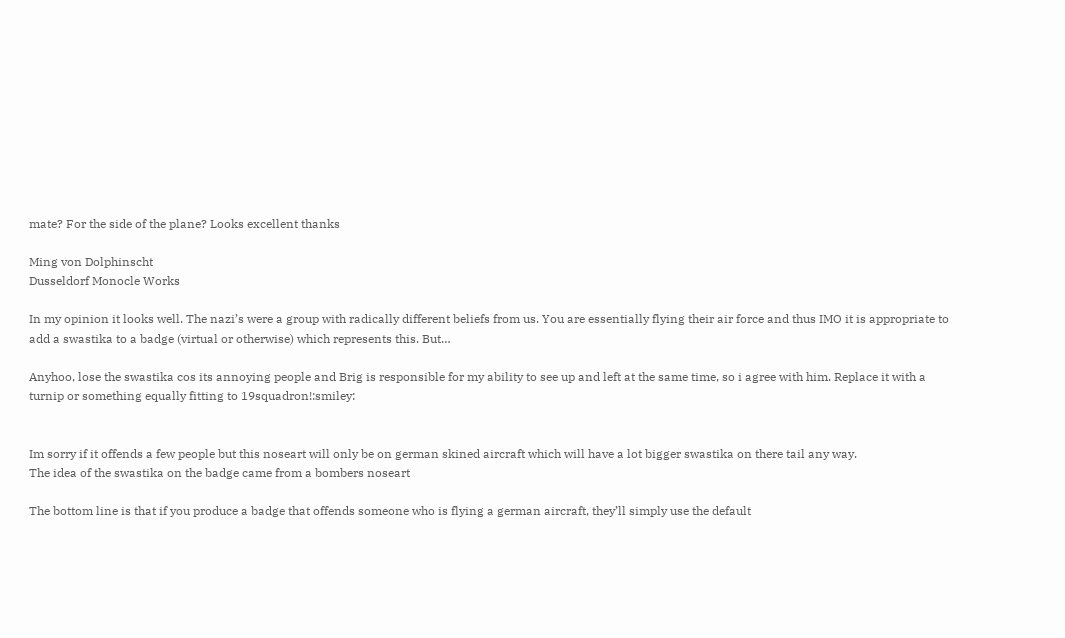mate? For the side of the plane? Looks excellent thanks

Ming von Dolphinscht
Dusseldorf Monocle Works

In my opinion it looks well. The nazi’s were a group with radically different beliefs from us. You are essentially flying their air force and thus IMO it is appropriate to add a swastika to a badge (virtual or otherwise) which represents this. But…

Anyhoo, lose the swastika cos its annoying people and Brig is responsible for my ability to see up and left at the same time, so i agree with him. Replace it with a turnip or something equally fitting to 19squadron!:smiley:


Im sorry if it offends a few people but this noseart will only be on german skined aircraft which will have a lot bigger swastika on there tail any way.
The idea of the swastika on the badge came from a bombers noseart

The bottom line is that if you produce a badge that offends someone who is flying a german aircraft, they’ll simply use the default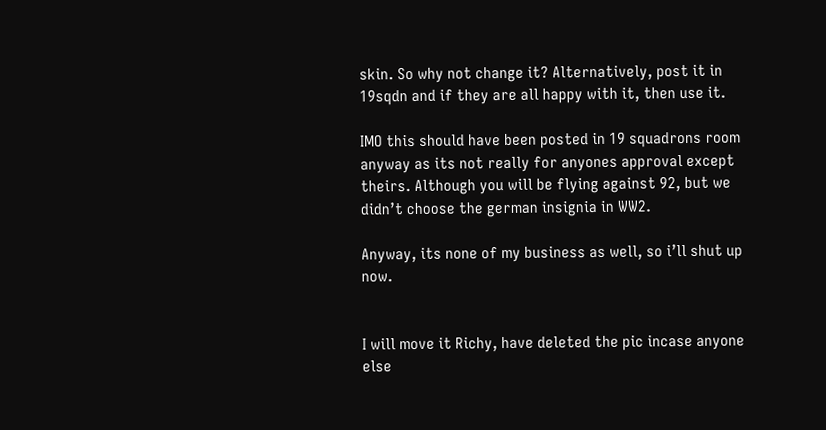skin. So why not change it? Alternatively, post it in 19sqdn and if they are all happy with it, then use it.

IMO this should have been posted in 19 squadrons room anyway as its not really for anyones approval except theirs. Although you will be flying against 92, but we didn’t choose the german insignia in WW2.

Anyway, its none of my business as well, so i’ll shut up now.


I will move it Richy, have deleted the pic incase anyone else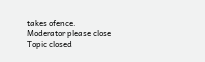takes ofence.
Moderator please close
Topic closed